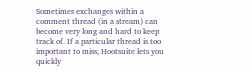Sometimes exchanges within a comment thread (in a stream) can become very long and hard to keep track of. If a particular thread is too important to miss, Hootsuite lets you quickly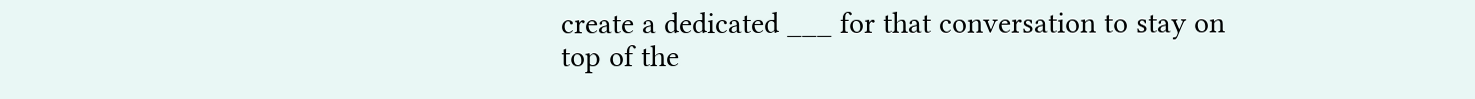create a dedicated ___ for that conversation to stay on top of the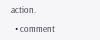action.

  • comment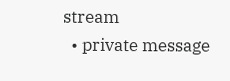stream
  • private message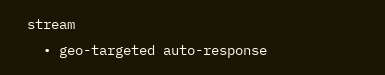stream
  • geo-targeted auto-response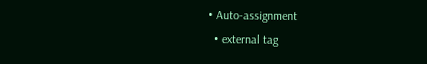• Auto-assignment
  • external tag